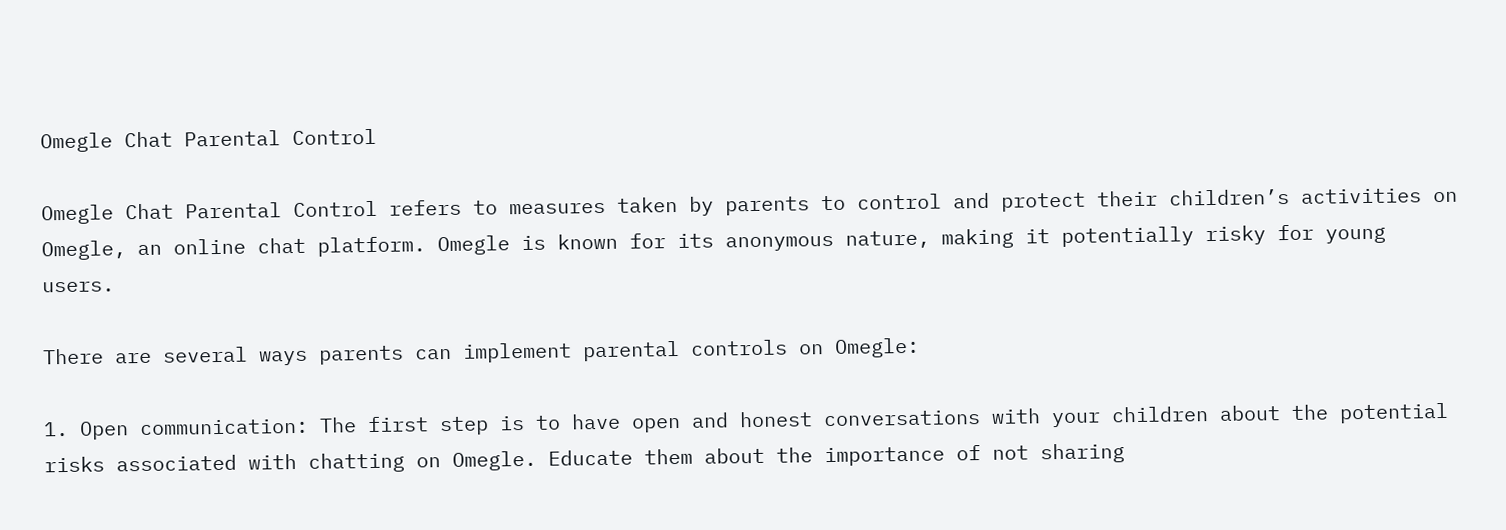Omegle Chat Parental Control

Omegle Chat Parental Control refers to measures taken by parents to control and protect their children’s activities on Omegle, an online chat platform. Omegle is known for its anonymous nature, making it potentially risky for young users.

There are several ways parents can implement parental controls on Omegle:

1. Open communication: The first step is to have open and honest conversations with your children about the potential risks associated with chatting on Omegle. Educate them about the importance of not sharing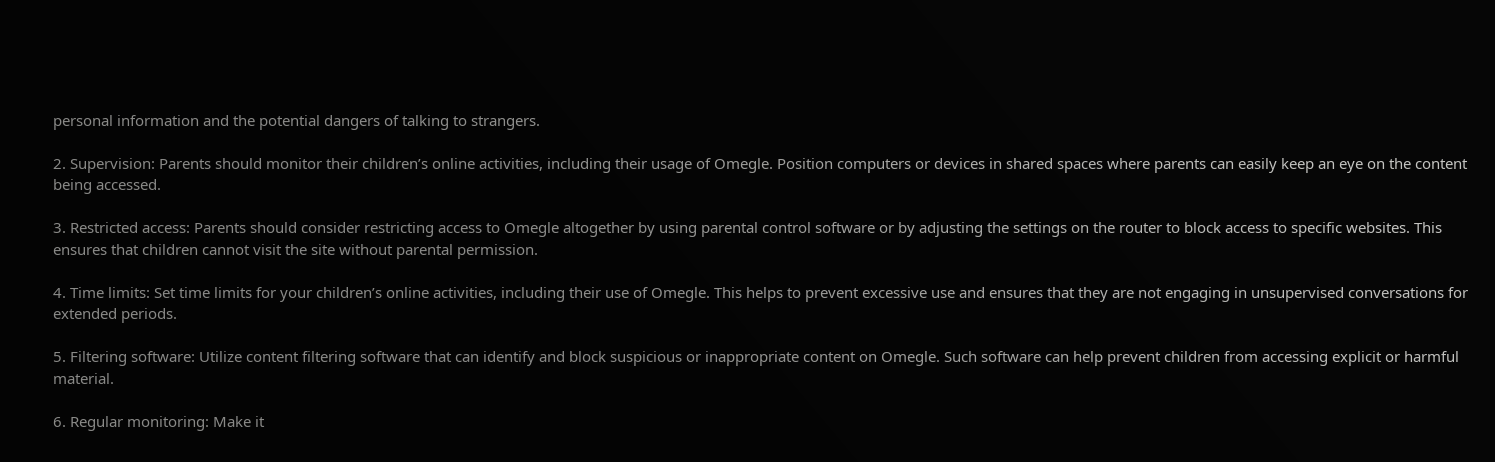personal information and the potential dangers of talking to strangers.

2. Supervision: Parents should monitor their children’s online activities, including their usage of Omegle. Position computers or devices in shared spaces where parents can easily keep an eye on the content being accessed.

3. Restricted access: Parents should consider restricting access to Omegle altogether by using parental control software or by adjusting the settings on the router to block access to specific websites. This ensures that children cannot visit the site without parental permission.

4. Time limits: Set time limits for your children’s online activities, including their use of Omegle. This helps to prevent excessive use and ensures that they are not engaging in unsupervised conversations for extended periods.

5. Filtering software: Utilize content filtering software that can identify and block suspicious or inappropriate content on Omegle. Such software can help prevent children from accessing explicit or harmful material.

6. Regular monitoring: Make it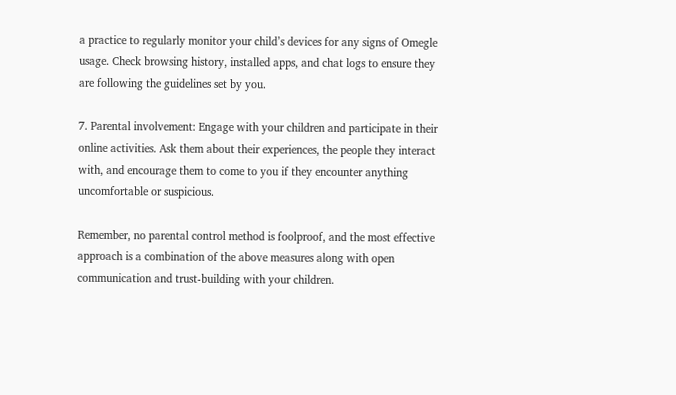a practice to regularly monitor your child’s devices for any signs of Omegle usage. Check browsing history, installed apps, and chat logs to ensure they are following the guidelines set by you.

7. Parental involvement: Engage with your children and participate in their online activities. Ask them about their experiences, the people they interact with, and encourage them to come to you if they encounter anything uncomfortable or suspicious.

Remember, no parental control method is foolproof, and the most effective approach is a combination of the above measures along with open communication and trust-building with your children.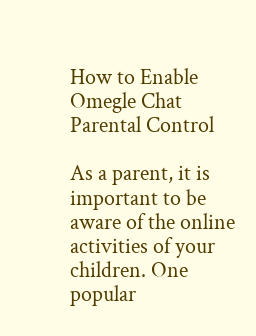How to Enable Omegle Chat Parental Control

As a parent, it is important to be aware of the online activities of your children. One popular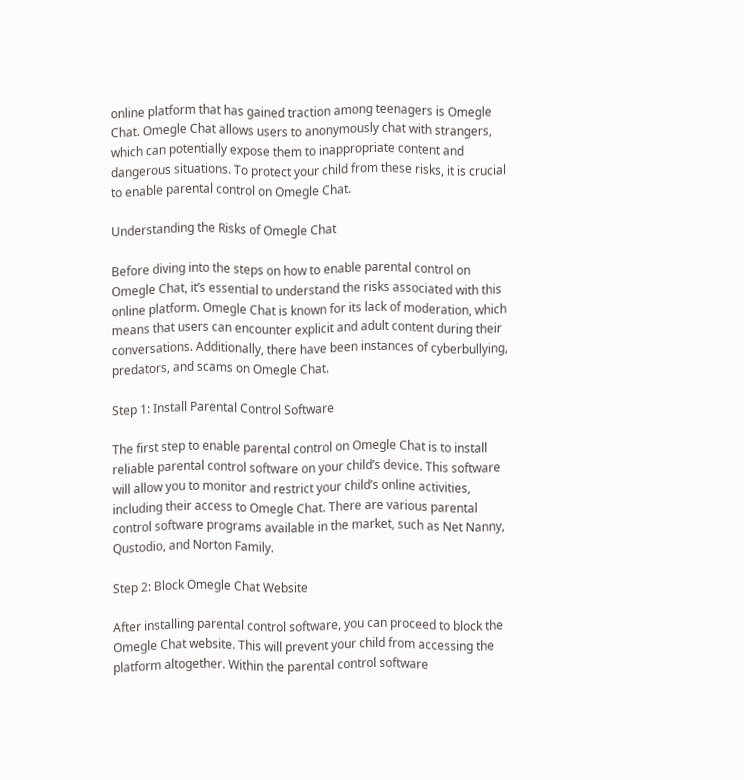online platform that has gained traction among teenagers is Omegle Chat. Omegle Chat allows users to anonymously chat with strangers, which can potentially expose them to inappropriate content and dangerous situations. To protect your child from these risks, it is crucial to enable parental control on Omegle Chat.

Understanding the Risks of Omegle Chat

Before diving into the steps on how to enable parental control on Omegle Chat, it’s essential to understand the risks associated with this online platform. Omegle Chat is known for its lack of moderation, which means that users can encounter explicit and adult content during their conversations. Additionally, there have been instances of cyberbullying, predators, and scams on Omegle Chat.

Step 1: Install Parental Control Software

The first step to enable parental control on Omegle Chat is to install reliable parental control software on your child’s device. This software will allow you to monitor and restrict your child’s online activities, including their access to Omegle Chat. There are various parental control software programs available in the market, such as Net Nanny, Qustodio, and Norton Family.

Step 2: Block Omegle Chat Website

After installing parental control software, you can proceed to block the Omegle Chat website. This will prevent your child from accessing the platform altogether. Within the parental control software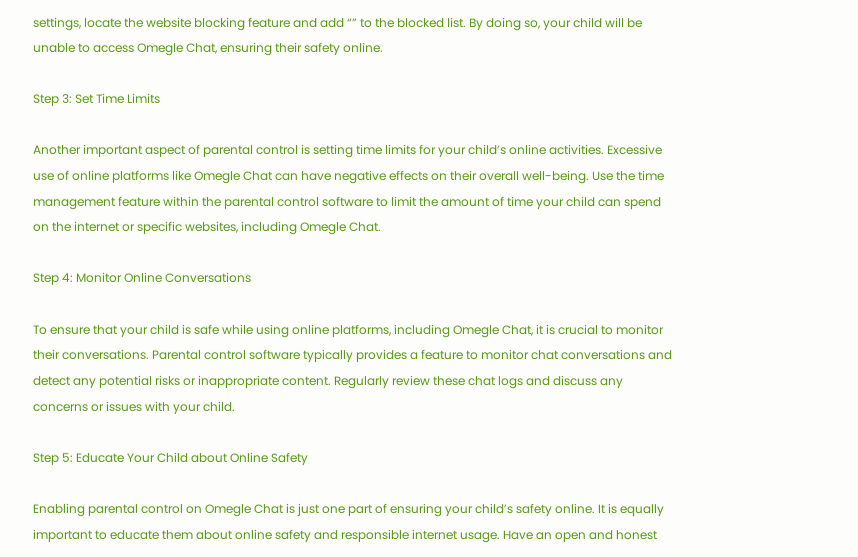settings, locate the website blocking feature and add “” to the blocked list. By doing so, your child will be unable to access Omegle Chat, ensuring their safety online.

Step 3: Set Time Limits

Another important aspect of parental control is setting time limits for your child’s online activities. Excessive use of online platforms like Omegle Chat can have negative effects on their overall well-being. Use the time management feature within the parental control software to limit the amount of time your child can spend on the internet or specific websites, including Omegle Chat.

Step 4: Monitor Online Conversations

To ensure that your child is safe while using online platforms, including Omegle Chat, it is crucial to monitor their conversations. Parental control software typically provides a feature to monitor chat conversations and detect any potential risks or inappropriate content. Regularly review these chat logs and discuss any concerns or issues with your child.

Step 5: Educate Your Child about Online Safety

Enabling parental control on Omegle Chat is just one part of ensuring your child’s safety online. It is equally important to educate them about online safety and responsible internet usage. Have an open and honest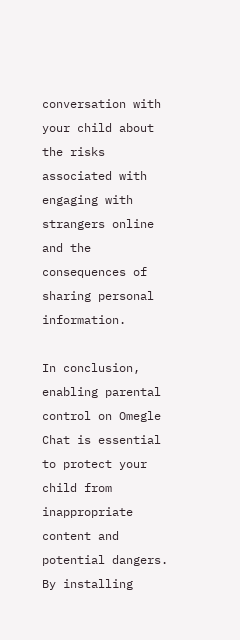conversation with your child about the risks associated with engaging with strangers online and the consequences of sharing personal information.

In conclusion, enabling parental control on Omegle Chat is essential to protect your child from inappropriate content and potential dangers. By installing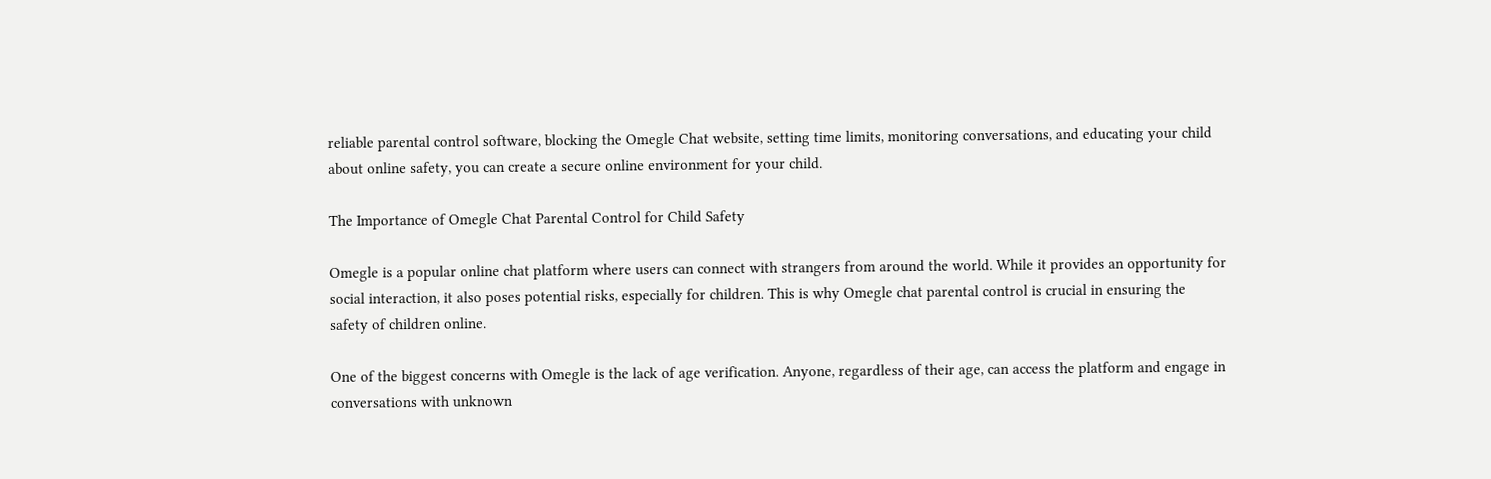reliable parental control software, blocking the Omegle Chat website, setting time limits, monitoring conversations, and educating your child about online safety, you can create a secure online environment for your child.

The Importance of Omegle Chat Parental Control for Child Safety

Omegle is a popular online chat platform where users can connect with strangers from around the world. While it provides an opportunity for social interaction, it also poses potential risks, especially for children. This is why Omegle chat parental control is crucial in ensuring the safety of children online.

One of the biggest concerns with Omegle is the lack of age verification. Anyone, regardless of their age, can access the platform and engage in conversations with unknown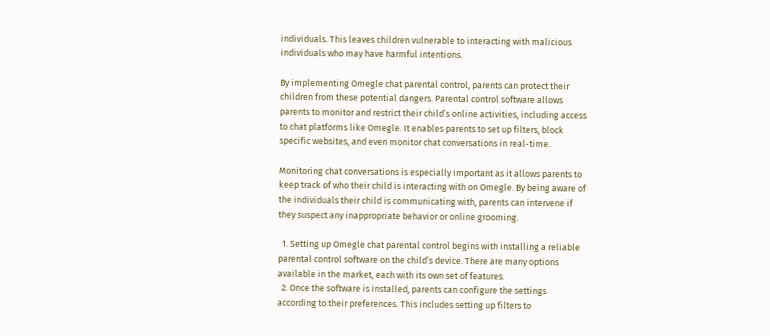individuals. This leaves children vulnerable to interacting with malicious individuals who may have harmful intentions.

By implementing Omegle chat parental control, parents can protect their children from these potential dangers. Parental control software allows parents to monitor and restrict their child’s online activities, including access to chat platforms like Omegle. It enables parents to set up filters, block specific websites, and even monitor chat conversations in real-time.

Monitoring chat conversations is especially important as it allows parents to keep track of who their child is interacting with on Omegle. By being aware of the individuals their child is communicating with, parents can intervene if they suspect any inappropriate behavior or online grooming.

  1. Setting up Omegle chat parental control begins with installing a reliable parental control software on the child’s device. There are many options available in the market, each with its own set of features.
  2. Once the software is installed, parents can configure the settings according to their preferences. This includes setting up filters to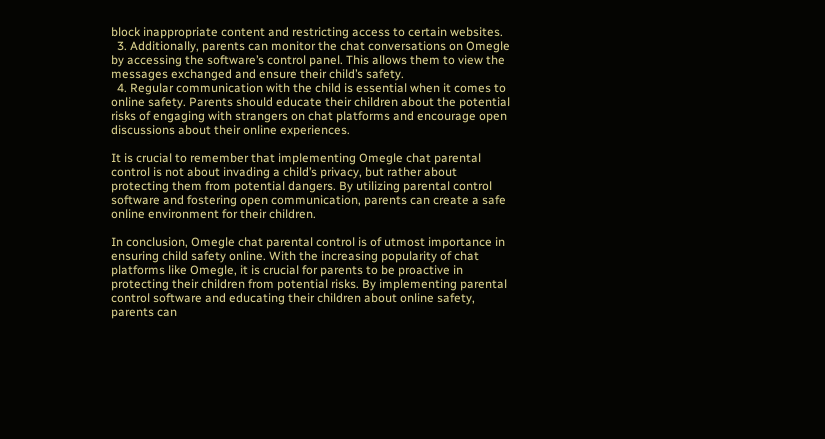block inappropriate content and restricting access to certain websites.
  3. Additionally, parents can monitor the chat conversations on Omegle by accessing the software’s control panel. This allows them to view the messages exchanged and ensure their child’s safety.
  4. Regular communication with the child is essential when it comes to online safety. Parents should educate their children about the potential risks of engaging with strangers on chat platforms and encourage open discussions about their online experiences.

It is crucial to remember that implementing Omegle chat parental control is not about invading a child’s privacy, but rather about protecting them from potential dangers. By utilizing parental control software and fostering open communication, parents can create a safe online environment for their children.

In conclusion, Omegle chat parental control is of utmost importance in ensuring child safety online. With the increasing popularity of chat platforms like Omegle, it is crucial for parents to be proactive in protecting their children from potential risks. By implementing parental control software and educating their children about online safety, parents can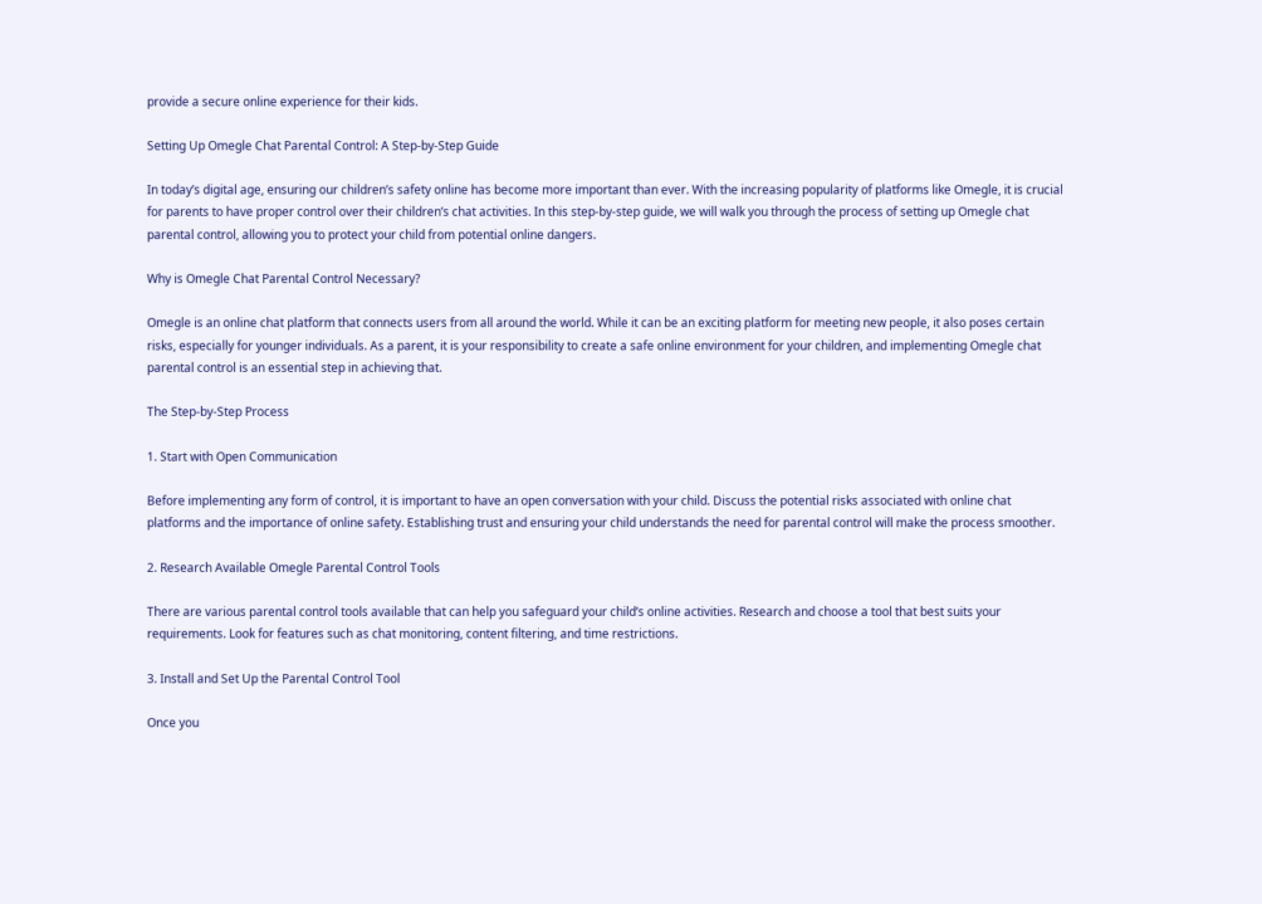provide a secure online experience for their kids.

Setting Up Omegle Chat Parental Control: A Step-by-Step Guide

In today’s digital age, ensuring our children’s safety online has become more important than ever. With the increasing popularity of platforms like Omegle, it is crucial for parents to have proper control over their children’s chat activities. In this step-by-step guide, we will walk you through the process of setting up Omegle chat parental control, allowing you to protect your child from potential online dangers.

Why is Omegle Chat Parental Control Necessary?

Omegle is an online chat platform that connects users from all around the world. While it can be an exciting platform for meeting new people, it also poses certain risks, especially for younger individuals. As a parent, it is your responsibility to create a safe online environment for your children, and implementing Omegle chat parental control is an essential step in achieving that.

The Step-by-Step Process

1. Start with Open Communication

Before implementing any form of control, it is important to have an open conversation with your child. Discuss the potential risks associated with online chat platforms and the importance of online safety. Establishing trust and ensuring your child understands the need for parental control will make the process smoother.

2. Research Available Omegle Parental Control Tools

There are various parental control tools available that can help you safeguard your child’s online activities. Research and choose a tool that best suits your requirements. Look for features such as chat monitoring, content filtering, and time restrictions.

3. Install and Set Up the Parental Control Tool

Once you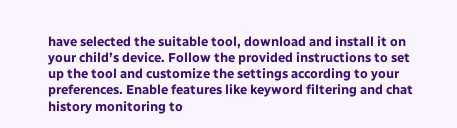have selected the suitable tool, download and install it on your child’s device. Follow the provided instructions to set up the tool and customize the settings according to your preferences. Enable features like keyword filtering and chat history monitoring to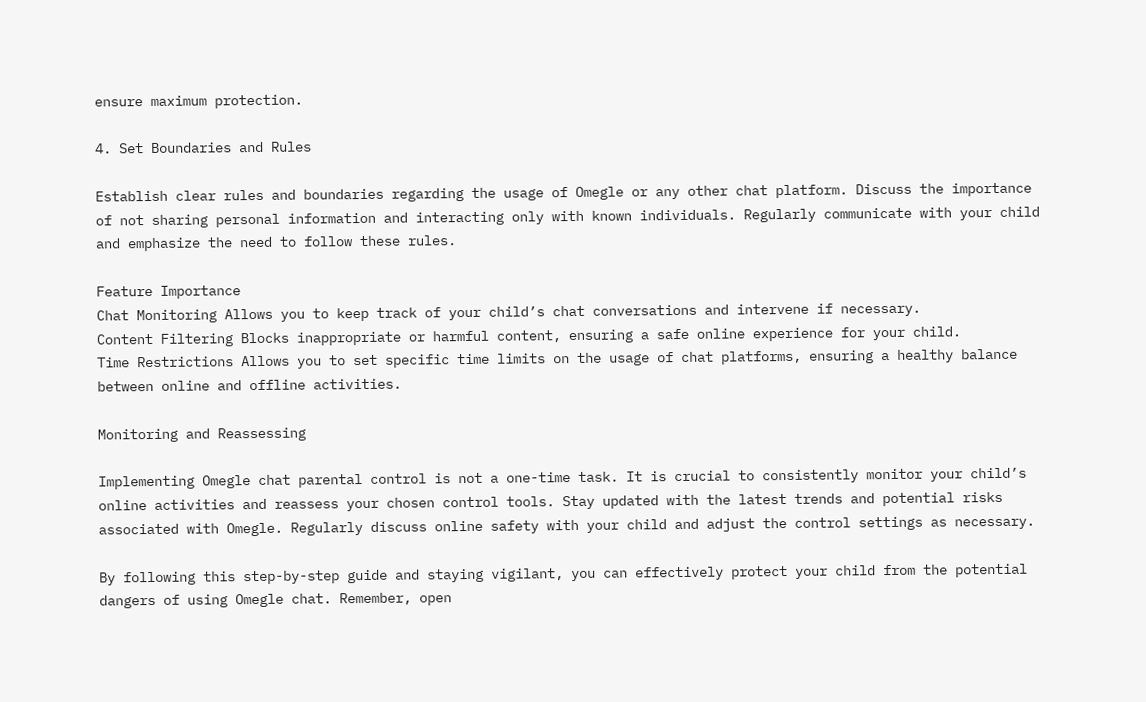ensure maximum protection.

4. Set Boundaries and Rules

Establish clear rules and boundaries regarding the usage of Omegle or any other chat platform. Discuss the importance of not sharing personal information and interacting only with known individuals. Regularly communicate with your child and emphasize the need to follow these rules.

Feature Importance
Chat Monitoring Allows you to keep track of your child’s chat conversations and intervene if necessary.
Content Filtering Blocks inappropriate or harmful content, ensuring a safe online experience for your child.
Time Restrictions Allows you to set specific time limits on the usage of chat platforms, ensuring a healthy balance between online and offline activities.

Monitoring and Reassessing

Implementing Omegle chat parental control is not a one-time task. It is crucial to consistently monitor your child’s online activities and reassess your chosen control tools. Stay updated with the latest trends and potential risks associated with Omegle. Regularly discuss online safety with your child and adjust the control settings as necessary.

By following this step-by-step guide and staying vigilant, you can effectively protect your child from the potential dangers of using Omegle chat. Remember, open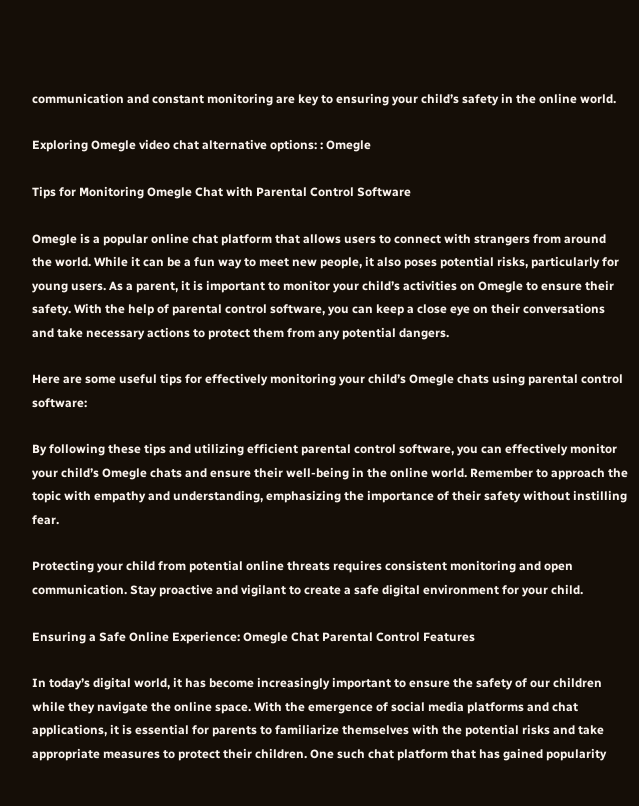communication and constant monitoring are key to ensuring your child’s safety in the online world.

Exploring Omegle video chat alternative options: : Omegle

Tips for Monitoring Omegle Chat with Parental Control Software

Omegle is a popular online chat platform that allows users to connect with strangers from around the world. While it can be a fun way to meet new people, it also poses potential risks, particularly for young users. As a parent, it is important to monitor your child’s activities on Omegle to ensure their safety. With the help of parental control software, you can keep a close eye on their conversations and take necessary actions to protect them from any potential dangers.

Here are some useful tips for effectively monitoring your child’s Omegle chats using parental control software:

By following these tips and utilizing efficient parental control software, you can effectively monitor your child’s Omegle chats and ensure their well-being in the online world. Remember to approach the topic with empathy and understanding, emphasizing the importance of their safety without instilling fear.

Protecting your child from potential online threats requires consistent monitoring and open communication. Stay proactive and vigilant to create a safe digital environment for your child.

Ensuring a Safe Online Experience: Omegle Chat Parental Control Features

In today’s digital world, it has become increasingly important to ensure the safety of our children while they navigate the online space. With the emergence of social media platforms and chat applications, it is essential for parents to familiarize themselves with the potential risks and take appropriate measures to protect their children. One such chat platform that has gained popularity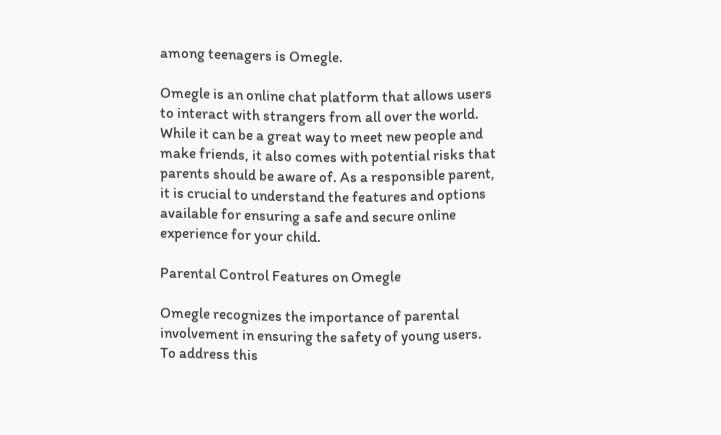among teenagers is Omegle.

Omegle is an online chat platform that allows users to interact with strangers from all over the world. While it can be a great way to meet new people and make friends, it also comes with potential risks that parents should be aware of. As a responsible parent, it is crucial to understand the features and options available for ensuring a safe and secure online experience for your child.

Parental Control Features on Omegle

Omegle recognizes the importance of parental involvement in ensuring the safety of young users. To address this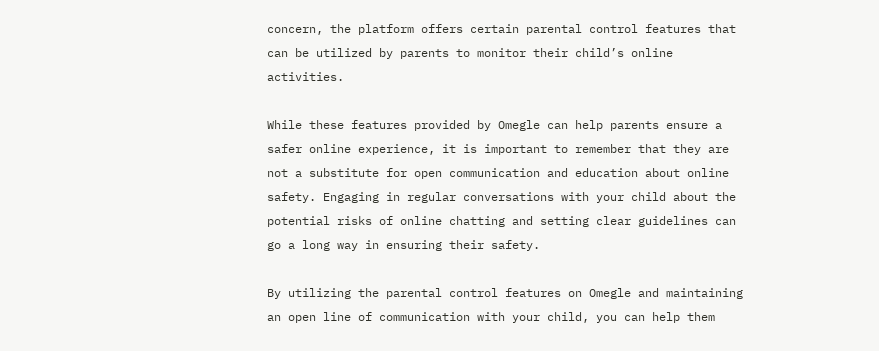concern, the platform offers certain parental control features that can be utilized by parents to monitor their child’s online activities.

While these features provided by Omegle can help parents ensure a safer online experience, it is important to remember that they are not a substitute for open communication and education about online safety. Engaging in regular conversations with your child about the potential risks of online chatting and setting clear guidelines can go a long way in ensuring their safety.

By utilizing the parental control features on Omegle and maintaining an open line of communication with your child, you can help them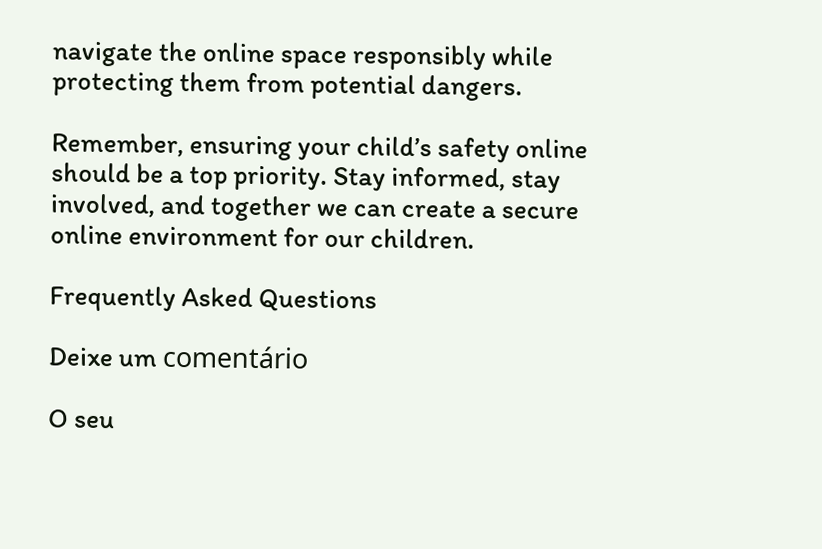navigate the online space responsibly while protecting them from potential dangers.

Remember, ensuring your child’s safety online should be a top priority. Stay informed, stay involved, and together we can create a secure online environment for our children.

Frequently Asked Questions

Deixe um comentário

O seu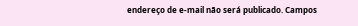endereço de e-mail não será publicado. Campos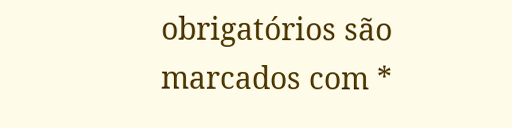obrigatórios são marcados com *